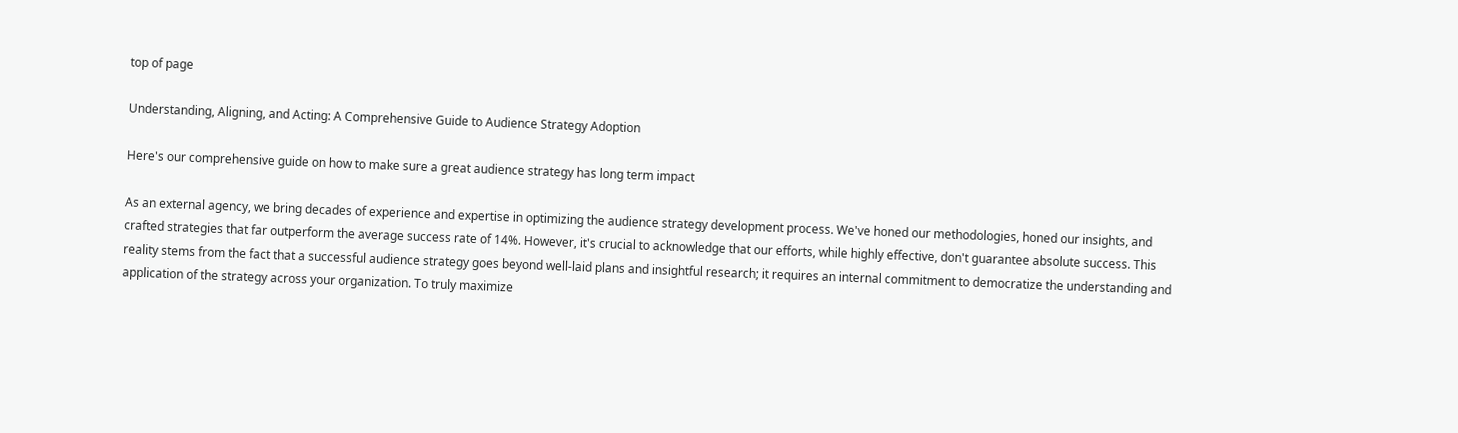top of page

Understanding, Aligning, and Acting: A Comprehensive Guide to Audience Strategy Adoption

Here's our comprehensive guide on how to make sure a great audience strategy has long term impact

As an external agency, we bring decades of experience and expertise in optimizing the audience strategy development process. We've honed our methodologies, honed our insights, and crafted strategies that far outperform the average success rate of 14%. However, it's crucial to acknowledge that our efforts, while highly effective, don't guarantee absolute success. This reality stems from the fact that a successful audience strategy goes beyond well-laid plans and insightful research; it requires an internal commitment to democratize the understanding and application of the strategy across your organization. To truly maximize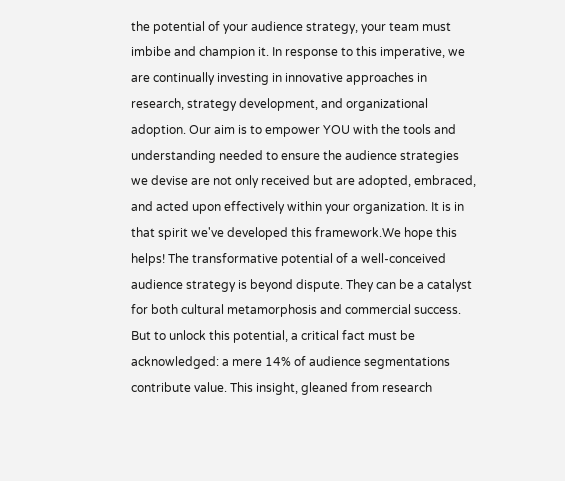the potential of your audience strategy, your team must imbibe and champion it. In response to this imperative, we are continually investing in innovative approaches in research, strategy development, and organizational adoption. Our aim is to empower YOU with the tools and understanding needed to ensure the audience strategies we devise are not only received but are adopted, embraced, and acted upon effectively within your organization. It is in that spirit we've developed this framework.We hope this helps! The transformative potential of a well-conceived audience strategy is beyond dispute. They can be a catalyst for both cultural metamorphosis and commercial success. But to unlock this potential, a critical fact must be acknowledged: a mere 14% of audience segmentations contribute value. This insight, gleaned from research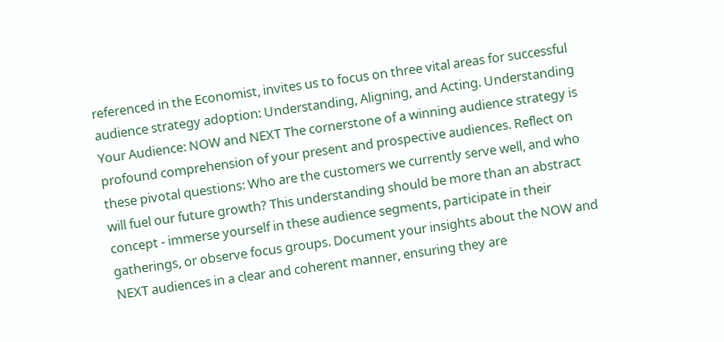referenced in the Economist, invites us to focus on three vital areas for successful audience strategy adoption: Understanding, Aligning, and Acting. Understanding Your Audience: NOW and NEXT The cornerstone of a winning audience strategy is profound comprehension of your present and prospective audiences. Reflect on these pivotal questions: Who are the customers we currently serve well, and who will fuel our future growth? This understanding should be more than an abstract concept - immerse yourself in these audience segments, participate in their gatherings, or observe focus groups. Document your insights about the NOW and NEXT audiences in a clear and coherent manner, ensuring they are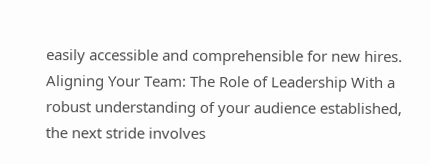easily accessible and comprehensible for new hires. Aligning Your Team: The Role of Leadership With a robust understanding of your audience established, the next stride involves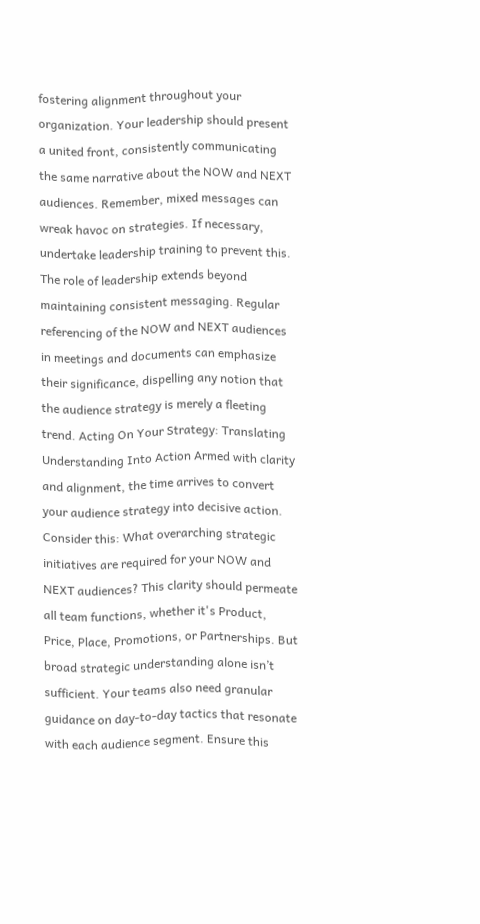fostering alignment throughout your organization. Your leadership should present a united front, consistently communicating the same narrative about the NOW and NEXT audiences. Remember, mixed messages can wreak havoc on strategies. If necessary, undertake leadership training to prevent this. The role of leadership extends beyond maintaining consistent messaging. Regular referencing of the NOW and NEXT audiences in meetings and documents can emphasize their significance, dispelling any notion that the audience strategy is merely a fleeting trend. Acting On Your Strategy: Translating Understanding Into Action Armed with clarity and alignment, the time arrives to convert your audience strategy into decisive action. Consider this: What overarching strategic initiatives are required for your NOW and NEXT audiences? This clarity should permeate all team functions, whether it's Product, Price, Place, Promotions, or Partnerships. But broad strategic understanding alone isn’t sufficient. Your teams also need granular guidance on day-to-day tactics that resonate with each audience segment. Ensure this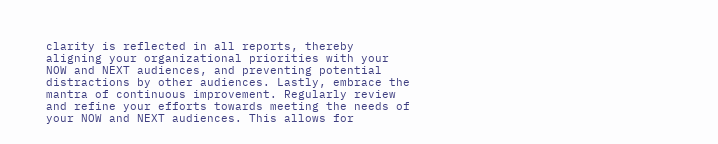clarity is reflected in all reports, thereby aligning your organizational priorities with your NOW and NEXT audiences, and preventing potential distractions by other audiences. Lastly, embrace the mantra of continuous improvement. Regularly review and refine your efforts towards meeting the needs of your NOW and NEXT audiences. This allows for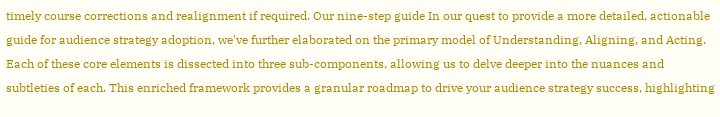timely course corrections and realignment if required. Our nine-step guide In our quest to provide a more detailed, actionable guide for audience strategy adoption, we've further elaborated on the primary model of Understanding, Aligning, and Acting. Each of these core elements is dissected into three sub-components, allowing us to delve deeper into the nuances and subtleties of each. This enriched framework provides a granular roadmap to drive your audience strategy success, highlighting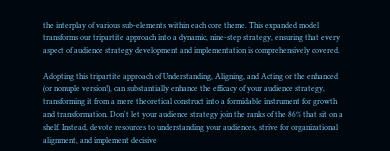the interplay of various sub-elements within each core theme. This expanded model transforms our tripartite approach into a dynamic, nine-step strategy, ensuring that every aspect of audience strategy development and implementation is comprehensively covered.

Adopting this tripartite approach of Understanding, Aligning, and Acting or the enhanced (or nonuple version!), can substantially enhance the efficacy of your audience strategy, transforming it from a mere theoretical construct into a formidable instrument for growth and transformation. Don't let your audience strategy join the ranks of the 86% that sit on a shelf. Instead, devote resources to understanding your audiences, strive for organizational alignment, and implement decisive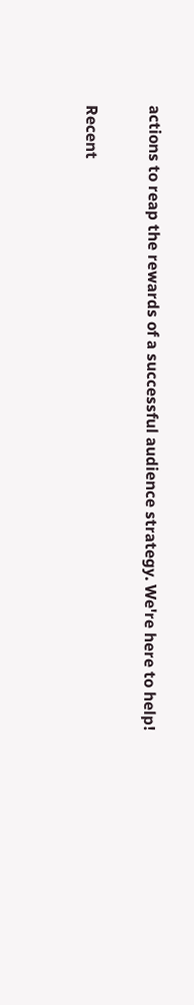actions to reap the rewards of a successful audience strategy. We're here to help!

Recent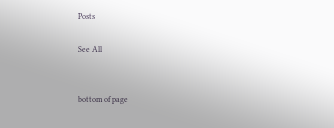Posts

See All


bottom of page